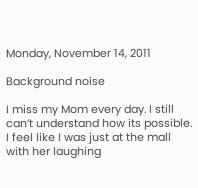Monday, November 14, 2011

Background noise

I miss my Mom every day. I still can’t understand how its possible. I feel like I was just at the mall with her laughing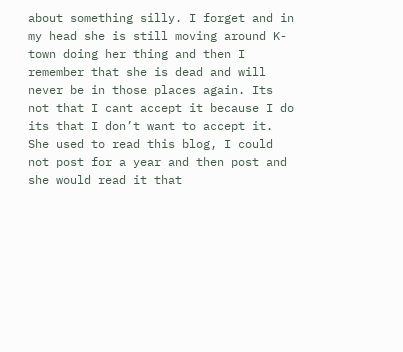about something silly. I forget and in my head she is still moving around K-town doing her thing and then I remember that she is dead and will never be in those places again. Its not that I cant accept it because I do its that I don’t want to accept it. She used to read this blog, I could not post for a year and then post and she would read it that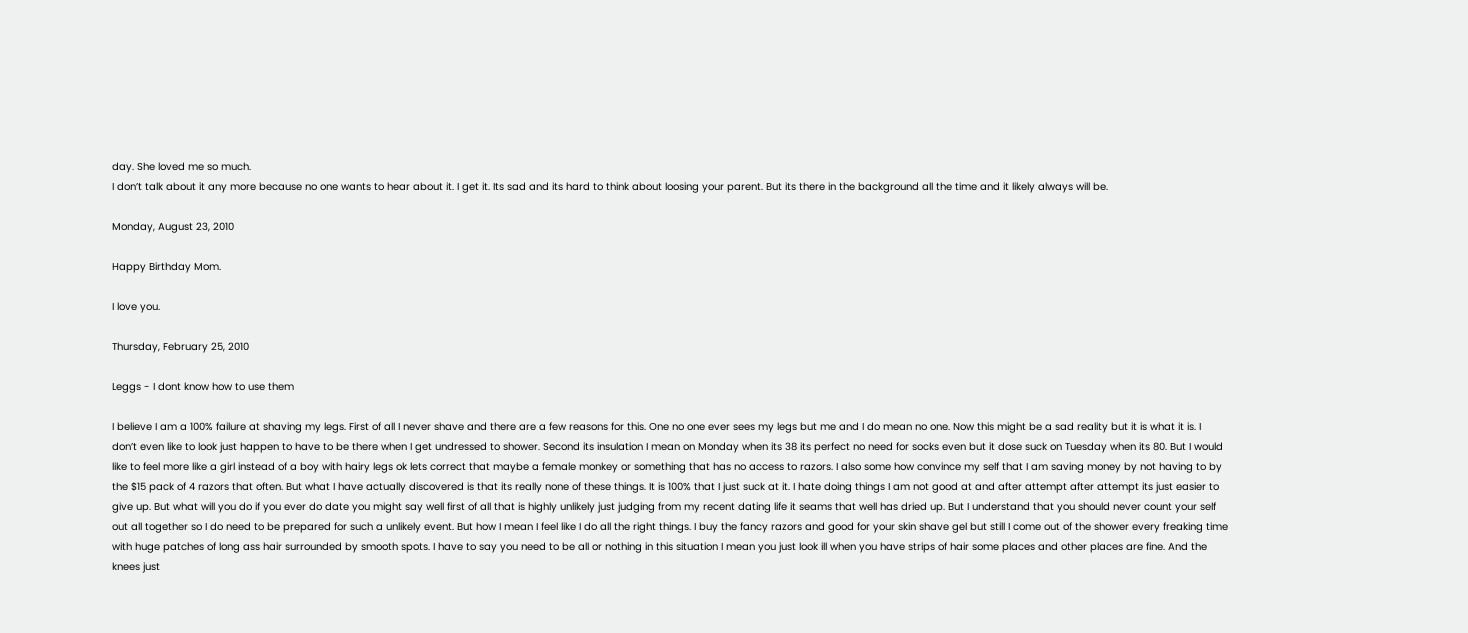day. She loved me so much.
I don’t talk about it any more because no one wants to hear about it. I get it. Its sad and its hard to think about loosing your parent. But its there in the background all the time and it likely always will be.

Monday, August 23, 2010

Happy Birthday Mom.

I love you.

Thursday, February 25, 2010

Leggs - I dont know how to use them

I believe I am a 100% failure at shaving my legs. First of all I never shave and there are a few reasons for this. One no one ever sees my legs but me and I do mean no one. Now this might be a sad reality but it is what it is. I don’t even like to look just happen to have to be there when I get undressed to shower. Second its insulation I mean on Monday when its 38 its perfect no need for socks even but it dose suck on Tuesday when its 80. But I would like to feel more like a girl instead of a boy with hairy legs ok lets correct that maybe a female monkey or something that has no access to razors. I also some how convince my self that I am saving money by not having to by the $15 pack of 4 razors that often. But what I have actually discovered is that its really none of these things. It is 100% that I just suck at it. I hate doing things I am not good at and after attempt after attempt its just easier to give up. But what will you do if you ever do date you might say well first of all that is highly unlikely just judging from my recent dating life it seams that well has dried up. But I understand that you should never count your self out all together so I do need to be prepared for such a unlikely event. But how I mean I feel like I do all the right things. I buy the fancy razors and good for your skin shave gel but still I come out of the shower every freaking time with huge patches of long ass hair surrounded by smooth spots. I have to say you need to be all or nothing in this situation I mean you just look ill when you have strips of hair some places and other places are fine. And the knees just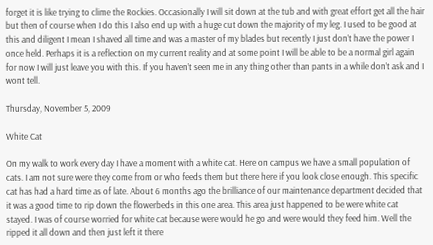forget it is like trying to clime the Rockies. Occasionally I will sit down at the tub and with great effort get all the hair but then of course when I do this I also end up with a huge cut down the majority of my leg. I used to be good at this and diligent I mean I shaved all time and was a master of my blades but recently I just don’t have the power I once held. Perhaps it is a reflection on my current reality and at some point I will be able to be a normal girl again for now I will just leave you with this. If you haven’t seen me in any thing other than pants in a while don’t ask and I wont tell.

Thursday, November 5, 2009

White Cat

On my walk to work every day I have a moment with a white cat. Here on campus we have a small population of cats. I am not sure were they come from or who feeds them but there here if you look close enough. This specific cat has had a hard time as of late. About 6 months ago the brilliance of our maintenance department decided that it was a good time to rip down the flowerbeds in this one area. This area just happened to be were white cat stayed. I was of course worried for white cat because were would he go and were would they feed him. Well the ripped it all down and then just left it there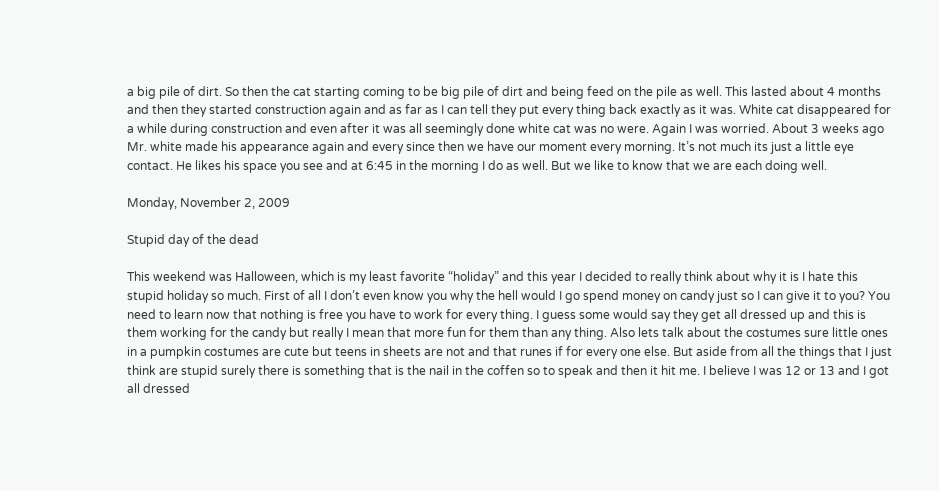a big pile of dirt. So then the cat starting coming to be big pile of dirt and being feed on the pile as well. This lasted about 4 months and then they started construction again and as far as I can tell they put every thing back exactly as it was. White cat disappeared for a while during construction and even after it was all seemingly done white cat was no were. Again I was worried. About 3 weeks ago Mr. white made his appearance again and every since then we have our moment every morning. It’s not much its just a little eye contact. He likes his space you see and at 6:45 in the morning I do as well. But we like to know that we are each doing well.

Monday, November 2, 2009

Stupid day of the dead

This weekend was Halloween, which is my least favorite “holiday” and this year I decided to really think about why it is I hate this stupid holiday so much. First of all I don’t even know you why the hell would I go spend money on candy just so I can give it to you? You need to learn now that nothing is free you have to work for every thing. I guess some would say they get all dressed up and this is them working for the candy but really I mean that more fun for them than any thing. Also lets talk about the costumes sure little ones in a pumpkin costumes are cute but teens in sheets are not and that runes if for every one else. But aside from all the things that I just think are stupid surely there is something that is the nail in the coffen so to speak and then it hit me. I believe I was 12 or 13 and I got all dressed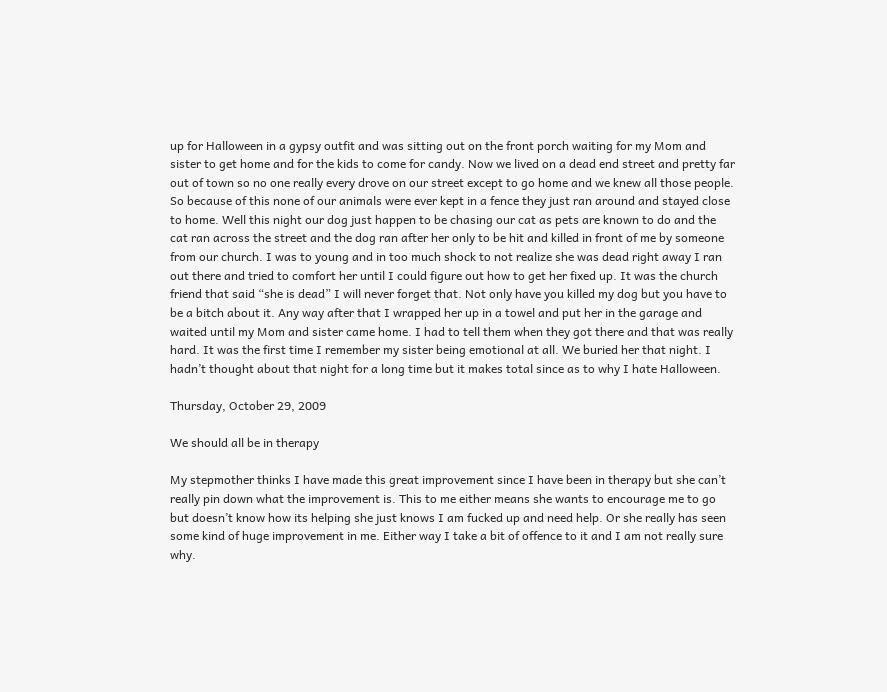up for Halloween in a gypsy outfit and was sitting out on the front porch waiting for my Mom and sister to get home and for the kids to come for candy. Now we lived on a dead end street and pretty far out of town so no one really every drove on our street except to go home and we knew all those people. So because of this none of our animals were ever kept in a fence they just ran around and stayed close to home. Well this night our dog just happen to be chasing our cat as pets are known to do and the cat ran across the street and the dog ran after her only to be hit and killed in front of me by someone from our church. I was to young and in too much shock to not realize she was dead right away I ran out there and tried to comfort her until I could figure out how to get her fixed up. It was the church friend that said “she is dead” I will never forget that. Not only have you killed my dog but you have to be a bitch about it. Any way after that I wrapped her up in a towel and put her in the garage and waited until my Mom and sister came home. I had to tell them when they got there and that was really hard. It was the first time I remember my sister being emotional at all. We buried her that night. I hadn’t thought about that night for a long time but it makes total since as to why I hate Halloween.

Thursday, October 29, 2009

We should all be in therapy

My stepmother thinks I have made this great improvement since I have been in therapy but she can’t really pin down what the improvement is. This to me either means she wants to encourage me to go but doesn’t know how its helping she just knows I am fucked up and need help. Or she really has seen some kind of huge improvement in me. Either way I take a bit of offence to it and I am not really sure why.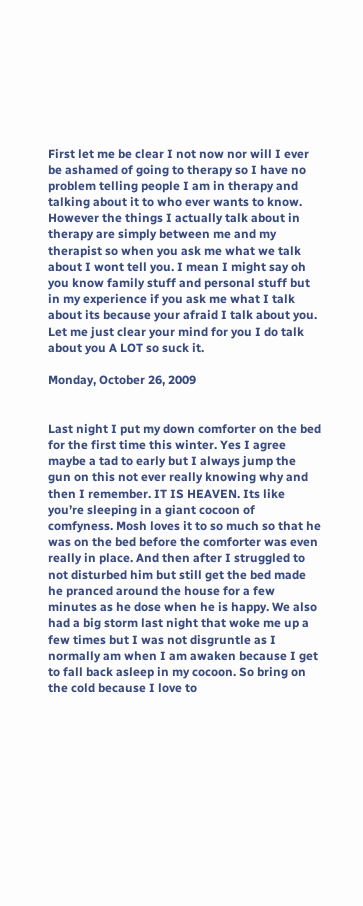First let me be clear I not now nor will I ever be ashamed of going to therapy so I have no problem telling people I am in therapy and talking about it to who ever wants to know. However the things I actually talk about in therapy are simply between me and my therapist so when you ask me what we talk about I wont tell you. I mean I might say oh you know family stuff and personal stuff but in my experience if you ask me what I talk about its because your afraid I talk about you. Let me just clear your mind for you I do talk about you A LOT so suck it.

Monday, October 26, 2009


Last night I put my down comforter on the bed for the first time this winter. Yes I agree maybe a tad to early but I always jump the gun on this not ever really knowing why and then I remember. IT IS HEAVEN. Its like you’re sleeping in a giant cocoon of comfyness. Mosh loves it to so much so that he was on the bed before the comforter was even really in place. And then after I struggled to not disturbed him but still get the bed made he pranced around the house for a few minutes as he dose when he is happy. We also had a big storm last night that woke me up a few times but I was not disgruntle as I normally am when I am awaken because I get to fall back asleep in my cocoon. So bring on the cold because I love to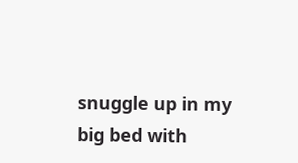snuggle up in my big bed with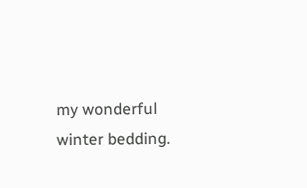my wonderful winter bedding.